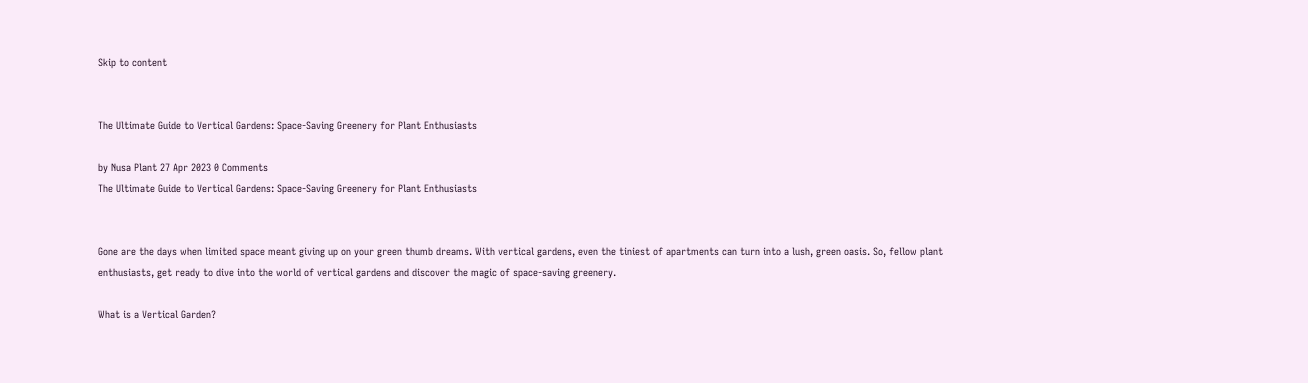Skip to content


The Ultimate Guide to Vertical Gardens: Space-Saving Greenery for Plant Enthusiasts

by Nusa Plant 27 Apr 2023 0 Comments
The Ultimate Guide to Vertical Gardens: Space-Saving Greenery for Plant Enthusiasts


Gone are the days when limited space meant giving up on your green thumb dreams. With vertical gardens, even the tiniest of apartments can turn into a lush, green oasis. So, fellow plant enthusiasts, get ready to dive into the world of vertical gardens and discover the magic of space-saving greenery.

What is a Vertical Garden?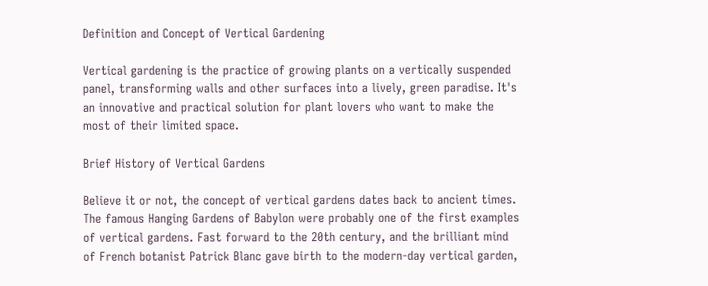Definition and Concept of Vertical Gardening

Vertical gardening is the practice of growing plants on a vertically suspended panel, transforming walls and other surfaces into a lively, green paradise. It's an innovative and practical solution for plant lovers who want to make the most of their limited space.

Brief History of Vertical Gardens

Believe it or not, the concept of vertical gardens dates back to ancient times. The famous Hanging Gardens of Babylon were probably one of the first examples of vertical gardens. Fast forward to the 20th century, and the brilliant mind of French botanist Patrick Blanc gave birth to the modern-day vertical garden,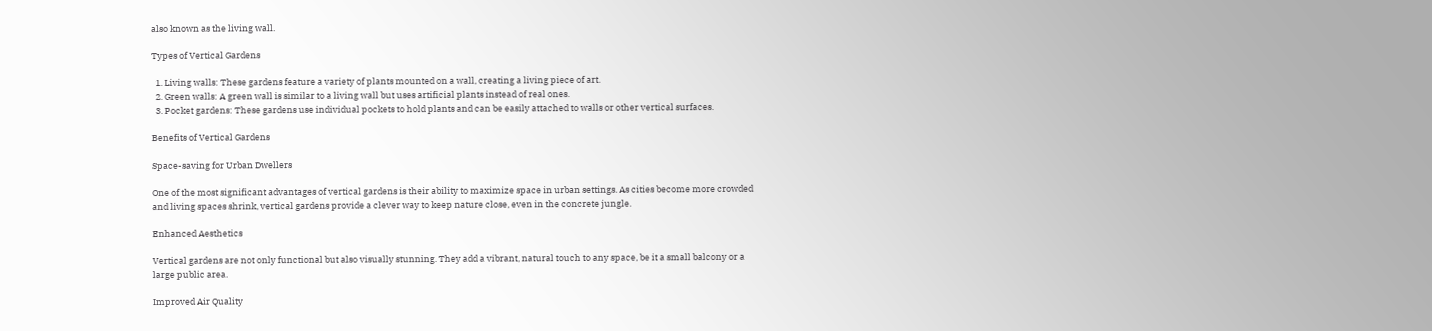also known as the living wall.

Types of Vertical Gardens

  1. Living walls: These gardens feature a variety of plants mounted on a wall, creating a living piece of art.
  2. Green walls: A green wall is similar to a living wall but uses artificial plants instead of real ones.
  3. Pocket gardens: These gardens use individual pockets to hold plants and can be easily attached to walls or other vertical surfaces.

Benefits of Vertical Gardens

Space-saving for Urban Dwellers

One of the most significant advantages of vertical gardens is their ability to maximize space in urban settings. As cities become more crowded and living spaces shrink, vertical gardens provide a clever way to keep nature close, even in the concrete jungle.

Enhanced Aesthetics

Vertical gardens are not only functional but also visually stunning. They add a vibrant, natural touch to any space, be it a small balcony or a large public area.

Improved Air Quality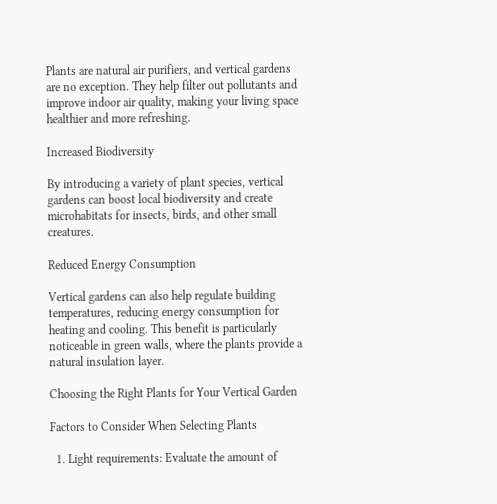Plants are natural air purifiers, and vertical gardens are no exception. They help filter out pollutants and improve indoor air quality, making your living space healthier and more refreshing.

Increased Biodiversity

By introducing a variety of plant species, vertical gardens can boost local biodiversity and create microhabitats for insects, birds, and other small creatures.

Reduced Energy Consumption

Vertical gardens can also help regulate building temperatures, reducing energy consumption for heating and cooling. This benefit is particularly noticeable in green walls, where the plants provide a natural insulation layer.

Choosing the Right Plants for Your Vertical Garden

Factors to Consider When Selecting Plants

  1. Light requirements: Evaluate the amount of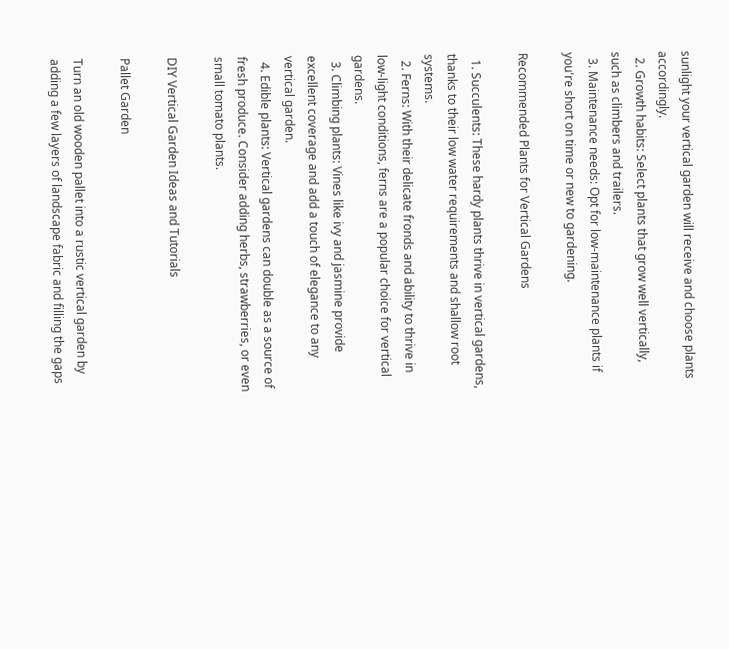sunlight your vertical garden will receive and choose plants accordingly.
  2. Growth habits: Select plants that grow well vertically, such as climbers and trailers.
  3. Maintenance needs: Opt for low-maintenance plants if you're short on time or new to gardening.

Recommended Plants for Vertical Gardens

  1. Succulents: These hardy plants thrive in vertical gardens, thanks to their low water requirements and shallow root systems.
  2. Ferns: With their delicate fronds and ability to thrive in low-light conditions, ferns are a popular choice for vertical gardens.
  3. Climbing plants: Vines like ivy and jasmine provide excellent coverage and add a touch of elegance to any vertical garden.
  4. Edible plants: Vertical gardens can double as a source of fresh produce. Consider adding herbs, strawberries, or even small tomato plants.

DIY Vertical Garden Ideas and Tutorials

Pallet Garden

Turn an old wooden pallet into a rustic vertical garden by adding a few layers of landscape fabric and filling the gaps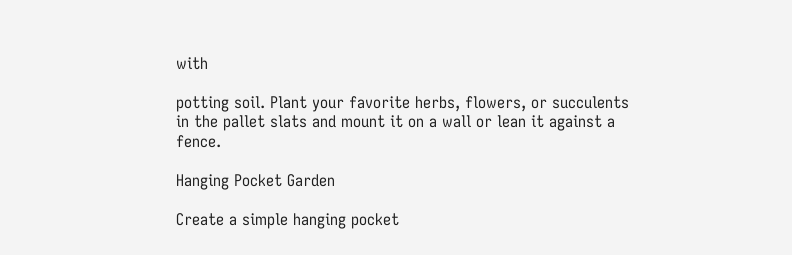with

potting soil. Plant your favorite herbs, flowers, or succulents in the pallet slats and mount it on a wall or lean it against a fence.

Hanging Pocket Garden

Create a simple hanging pocket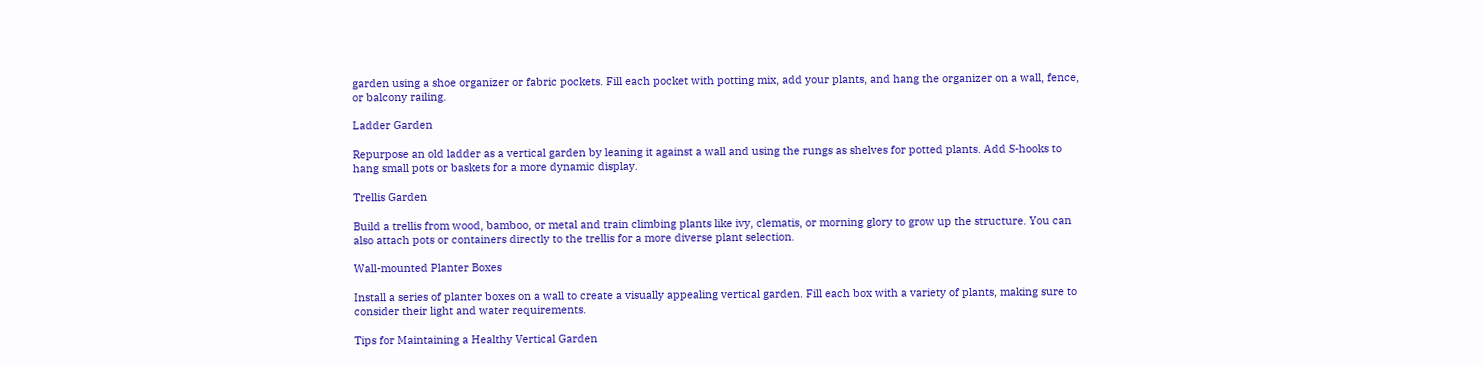garden using a shoe organizer or fabric pockets. Fill each pocket with potting mix, add your plants, and hang the organizer on a wall, fence, or balcony railing.

Ladder Garden

Repurpose an old ladder as a vertical garden by leaning it against a wall and using the rungs as shelves for potted plants. Add S-hooks to hang small pots or baskets for a more dynamic display.

Trellis Garden

Build a trellis from wood, bamboo, or metal and train climbing plants like ivy, clematis, or morning glory to grow up the structure. You can also attach pots or containers directly to the trellis for a more diverse plant selection.

Wall-mounted Planter Boxes

Install a series of planter boxes on a wall to create a visually appealing vertical garden. Fill each box with a variety of plants, making sure to consider their light and water requirements.

Tips for Maintaining a Healthy Vertical Garden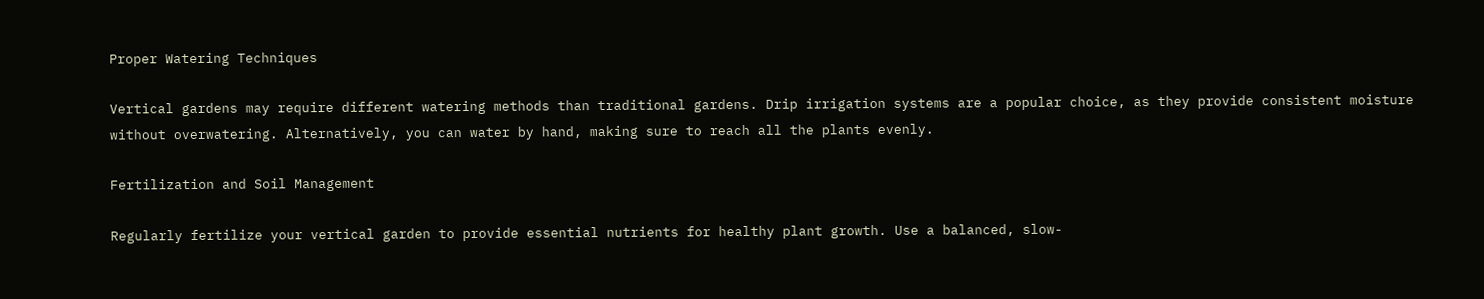Proper Watering Techniques

Vertical gardens may require different watering methods than traditional gardens. Drip irrigation systems are a popular choice, as they provide consistent moisture without overwatering. Alternatively, you can water by hand, making sure to reach all the plants evenly.

Fertilization and Soil Management

Regularly fertilize your vertical garden to provide essential nutrients for healthy plant growth. Use a balanced, slow-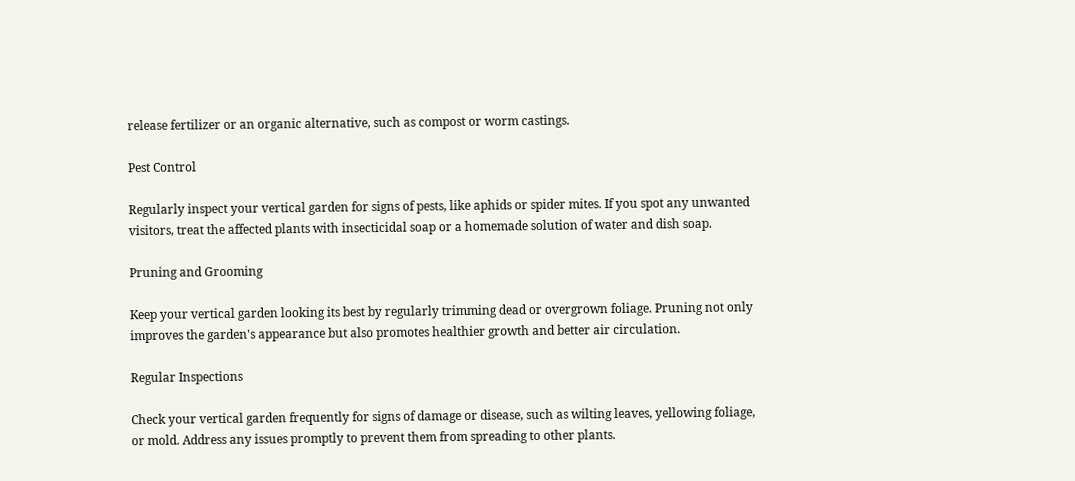release fertilizer or an organic alternative, such as compost or worm castings.

Pest Control

Regularly inspect your vertical garden for signs of pests, like aphids or spider mites. If you spot any unwanted visitors, treat the affected plants with insecticidal soap or a homemade solution of water and dish soap.

Pruning and Grooming

Keep your vertical garden looking its best by regularly trimming dead or overgrown foliage. Pruning not only improves the garden's appearance but also promotes healthier growth and better air circulation.

Regular Inspections

Check your vertical garden frequently for signs of damage or disease, such as wilting leaves, yellowing foliage, or mold. Address any issues promptly to prevent them from spreading to other plants.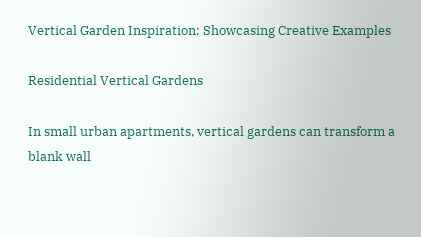Vertical Garden Inspiration: Showcasing Creative Examples

Residential Vertical Gardens

In small urban apartments, vertical gardens can transform a blank wall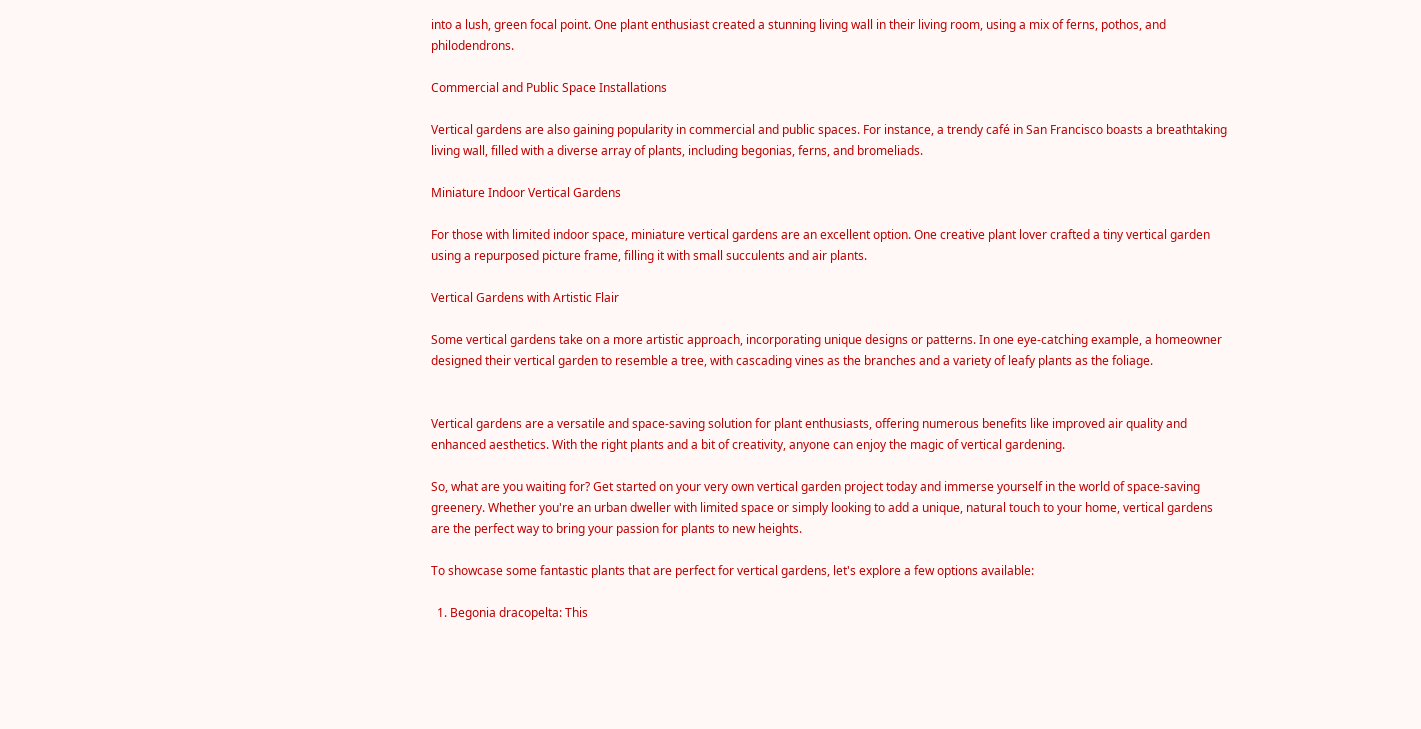into a lush, green focal point. One plant enthusiast created a stunning living wall in their living room, using a mix of ferns, pothos, and philodendrons.

Commercial and Public Space Installations

Vertical gardens are also gaining popularity in commercial and public spaces. For instance, a trendy café in San Francisco boasts a breathtaking living wall, filled with a diverse array of plants, including begonias, ferns, and bromeliads.

Miniature Indoor Vertical Gardens

For those with limited indoor space, miniature vertical gardens are an excellent option. One creative plant lover crafted a tiny vertical garden using a repurposed picture frame, filling it with small succulents and air plants.

Vertical Gardens with Artistic Flair

Some vertical gardens take on a more artistic approach, incorporating unique designs or patterns. In one eye-catching example, a homeowner designed their vertical garden to resemble a tree, with cascading vines as the branches and a variety of leafy plants as the foliage.


Vertical gardens are a versatile and space-saving solution for plant enthusiasts, offering numerous benefits like improved air quality and enhanced aesthetics. With the right plants and a bit of creativity, anyone can enjoy the magic of vertical gardening.

So, what are you waiting for? Get started on your very own vertical garden project today and immerse yourself in the world of space-saving greenery. Whether you're an urban dweller with limited space or simply looking to add a unique, natural touch to your home, vertical gardens are the perfect way to bring your passion for plants to new heights.

To showcase some fantastic plants that are perfect for vertical gardens, let's explore a few options available:

  1. Begonia dracopelta: This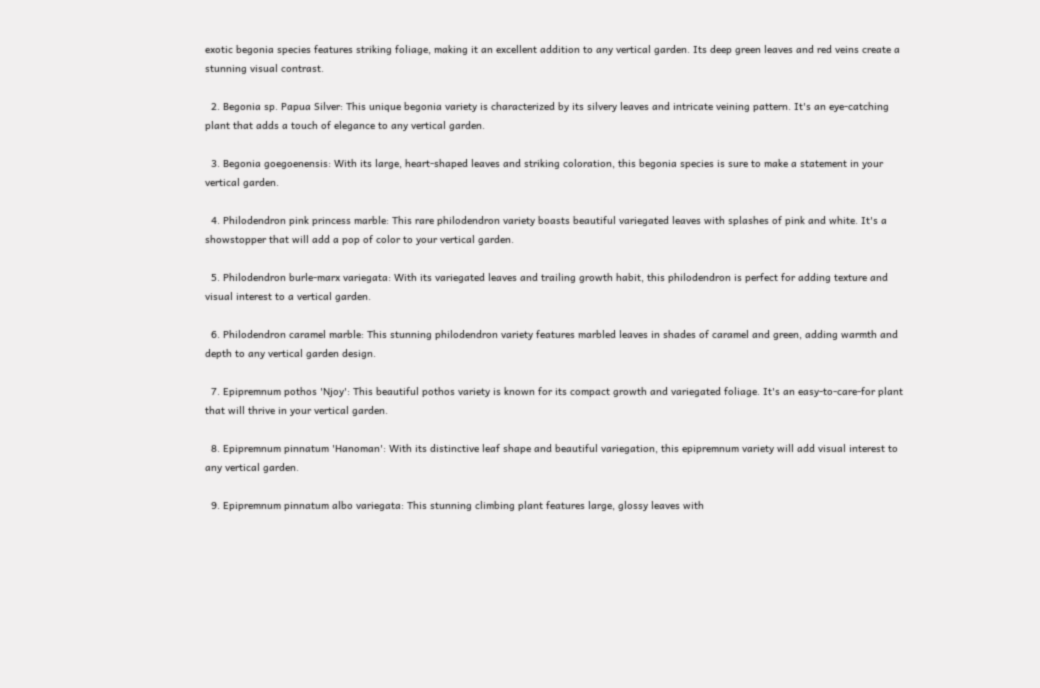exotic begonia species features striking foliage, making it an excellent addition to any vertical garden. Its deep green leaves and red veins create a stunning visual contrast.

  2. Begonia sp. Papua Silver: This unique begonia variety is characterized by its silvery leaves and intricate veining pattern. It's an eye-catching plant that adds a touch of elegance to any vertical garden.

  3. Begonia goegoenensis: With its large, heart-shaped leaves and striking coloration, this begonia species is sure to make a statement in your vertical garden.

  4. Philodendron pink princess marble: This rare philodendron variety boasts beautiful variegated leaves with splashes of pink and white. It's a showstopper that will add a pop of color to your vertical garden.

  5. Philodendron burle-marx variegata: With its variegated leaves and trailing growth habit, this philodendron is perfect for adding texture and visual interest to a vertical garden.

  6. Philodendron caramel marble: This stunning philodendron variety features marbled leaves in shades of caramel and green, adding warmth and depth to any vertical garden design.

  7. Epipremnum pothos 'Njoy': This beautiful pothos variety is known for its compact growth and variegated foliage. It's an easy-to-care-for plant that will thrive in your vertical garden.

  8. Epipremnum pinnatum 'Hanoman': With its distinctive leaf shape and beautiful variegation, this epipremnum variety will add visual interest to any vertical garden.

  9. Epipremnum pinnatum albo variegata: This stunning climbing plant features large, glossy leaves with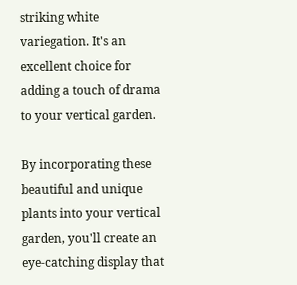striking white variegation. It's an excellent choice for adding a touch of drama to your vertical garden.

By incorporating these beautiful and unique plants into your vertical garden, you'll create an eye-catching display that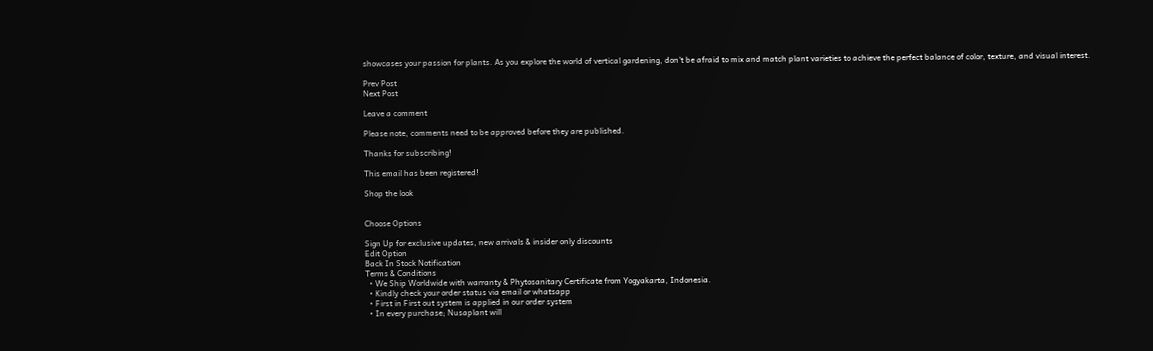showcases your passion for plants. As you explore the world of vertical gardening, don't be afraid to mix and match plant varieties to achieve the perfect balance of color, texture, and visual interest.

Prev Post
Next Post

Leave a comment

Please note, comments need to be approved before they are published.

Thanks for subscribing!

This email has been registered!

Shop the look


Choose Options

Sign Up for exclusive updates, new arrivals & insider only discounts
Edit Option
Back In Stock Notification
Terms & Conditions
  • We Ship Worldwide with warranty & Phytosanitary Certificate from Yogyakarta, Indonesia.
  • Kindly check your order status via email or whatsapp
  • First in First out system is applied in our order system
  • In every purchase; Nusaplant will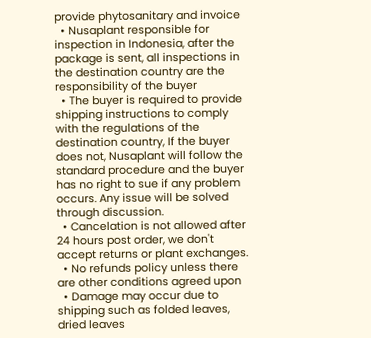provide phytosanitary and invoice
  • Nusaplant responsible for inspection in Indonesia, after the package is sent, all inspections in the destination country are the responsibility of the buyer
  • The buyer is required to provide shipping instructions to comply with the regulations of the destination country, If the buyer does not, Nusaplant will follow the standard procedure and the buyer has no right to sue if any problem occurs. Any issue will be solved through discussion.
  • Cancelation is not allowed after 24 hours post order, we don't accept returns or plant exchanges.
  • No refunds policy unless there are other conditions agreed upon
  • Damage may occur due to shipping such as folded leaves, dried leaves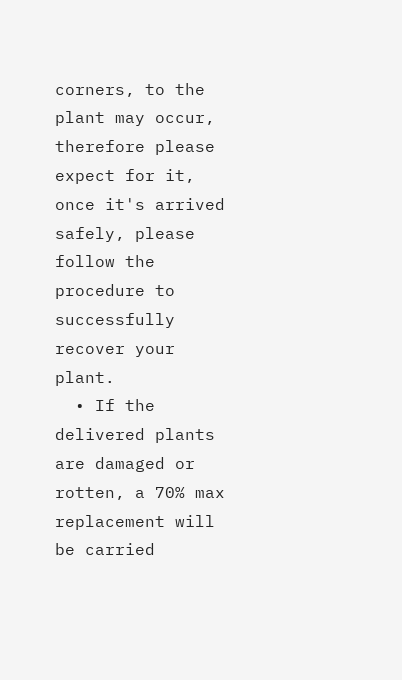corners, to the plant may occur, therefore please expect for it, once it's arrived safely, please follow the procedure to successfully recover your plant.
  • If the delivered plants are damaged or rotten, a 70% max replacement will be carried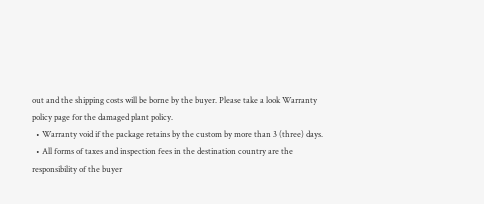out and the shipping costs will be borne by the buyer. Please take a look Warranty policy page for the damaged plant policy.
  • Warranty void if the package retains by the custom by more than 3 (three) days.
  • All forms of taxes and inspection fees in the destination country are the responsibility of the buyer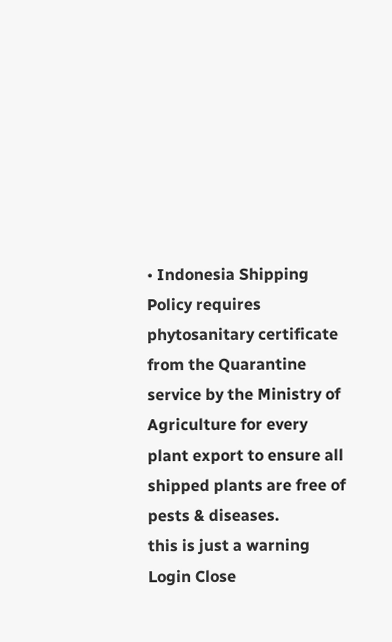• Indonesia Shipping Policy requires phytosanitary certificate from the Quarantine service by the Ministry of Agriculture for every plant export to ensure all shipped plants are free of pests & diseases.
this is just a warning
Login Close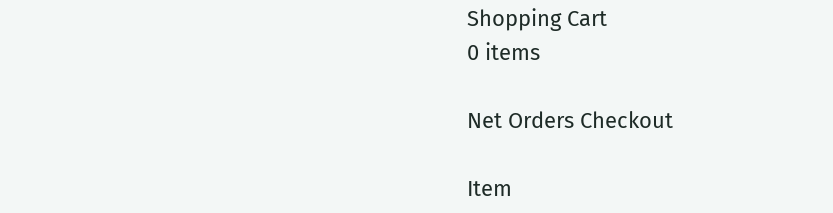Shopping Cart
0 items

Net Orders Checkout

Item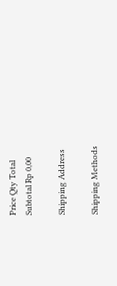Price Qty Total
Subtotal Rp 0,00

Shipping Address

Shipping Methods